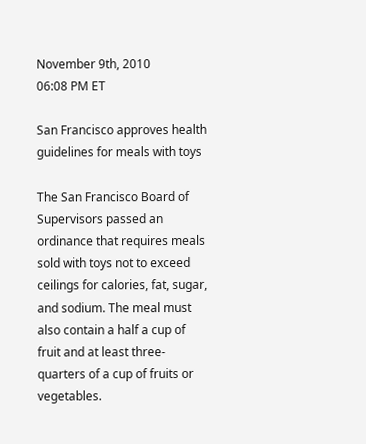November 9th, 2010
06:08 PM ET

San Francisco approves health guidelines for meals with toys

The San Francisco Board of Supervisors passed an ordinance that requires meals sold with toys not to exceed ceilings for calories, fat, sugar, and sodium. The meal must also contain a half a cup of fruit and at least three-quarters of a cup of fruits or vegetables.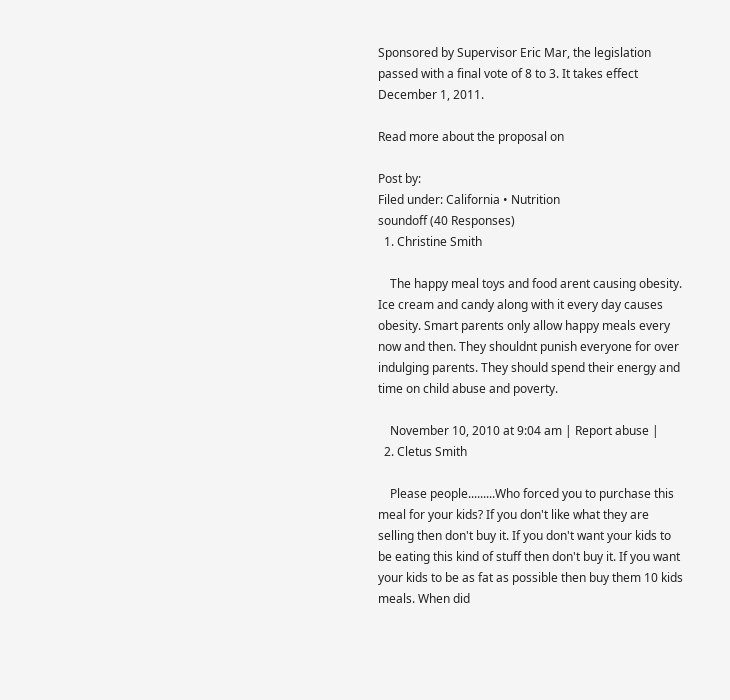Sponsored by Supervisor Eric Mar, the legislation passed with a final vote of 8 to 3. It takes effect December 1, 2011.

Read more about the proposal on

Post by:
Filed under: California • Nutrition
soundoff (40 Responses)
  1. Christine Smith

    The happy meal toys and food arent causing obesity. Ice cream and candy along with it every day causes obesity. Smart parents only allow happy meals every now and then. They shouldnt punish everyone for over indulging parents. They should spend their energy and time on child abuse and poverty.

    November 10, 2010 at 9:04 am | Report abuse |
  2. Cletus Smith

    Please people.........Who forced you to purchase this meal for your kids? If you don't like what they are selling then don't buy it. If you don't want your kids to be eating this kind of stuff then don't buy it. If you want your kids to be as fat as possible then buy them 10 kids meals. When did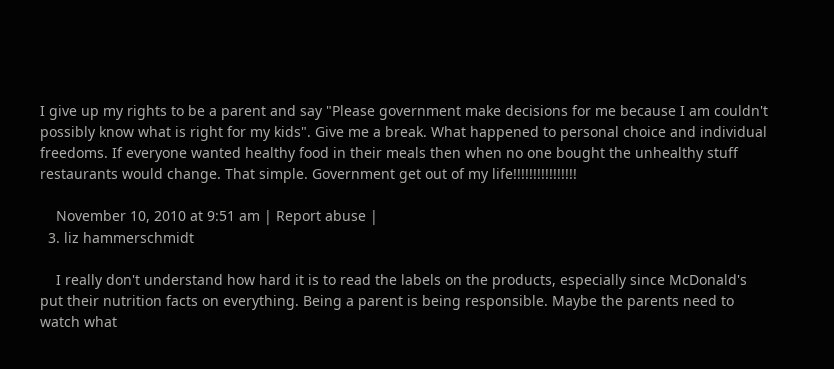I give up my rights to be a parent and say "Please government make decisions for me because I am couldn't possibly know what is right for my kids". Give me a break. What happened to personal choice and individual freedoms. If everyone wanted healthy food in their meals then when no one bought the unhealthy stuff restaurants would change. That simple. Government get out of my life!!!!!!!!!!!!!!!!

    November 10, 2010 at 9:51 am | Report abuse |
  3. liz hammerschmidt

    I really don't understand how hard it is to read the labels on the products, especially since McDonald's put their nutrition facts on everything. Being a parent is being responsible. Maybe the parents need to watch what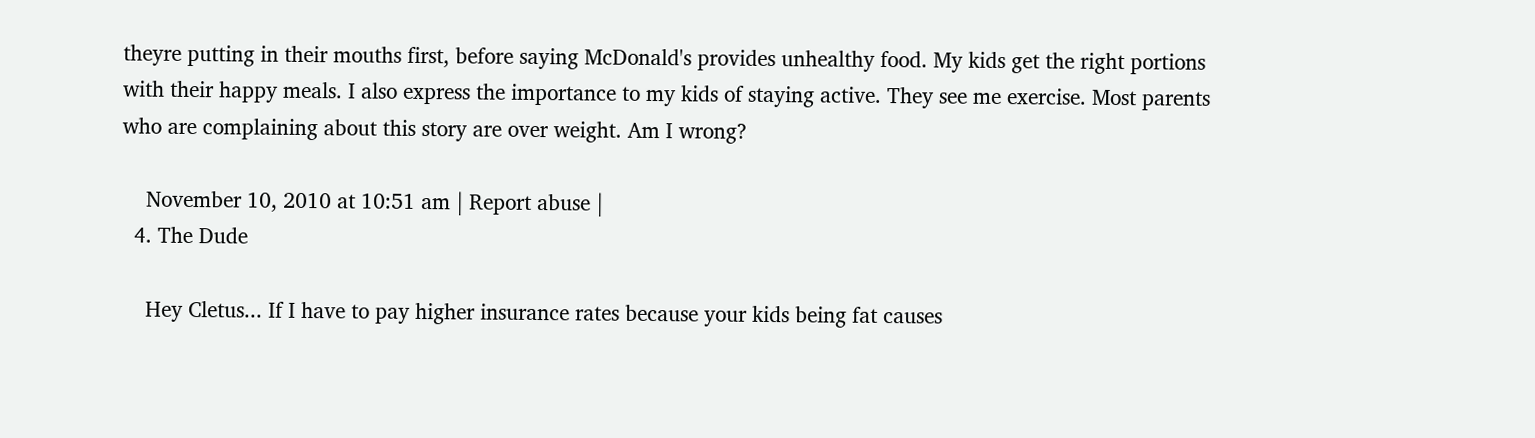theyre putting in their mouths first, before saying McDonald's provides unhealthy food. My kids get the right portions with their happy meals. I also express the importance to my kids of staying active. They see me exercise. Most parents who are complaining about this story are over weight. Am I wrong?

    November 10, 2010 at 10:51 am | Report abuse |
  4. The Dude

    Hey Cletus... If I have to pay higher insurance rates because your kids being fat causes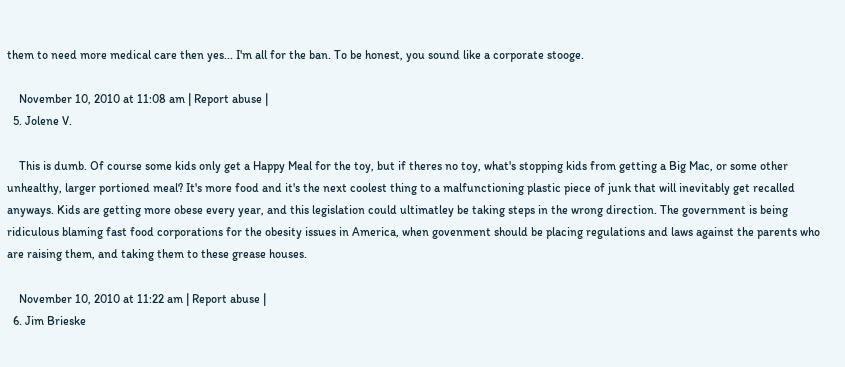them to need more medical care then yes... I'm all for the ban. To be honest, you sound like a corporate stooge.

    November 10, 2010 at 11:08 am | Report abuse |
  5. Jolene V.

    This is dumb. Of course some kids only get a Happy Meal for the toy, but if theres no toy, what's stopping kids from getting a Big Mac, or some other unhealthy, larger portioned meal? It's more food and it's the next coolest thing to a malfunctioning plastic piece of junk that will inevitably get recalled anyways. Kids are getting more obese every year, and this legislation could ultimatley be taking steps in the wrong direction. The government is being ridiculous blaming fast food corporations for the obesity issues in America, when govenment should be placing regulations and laws against the parents who are raising them, and taking them to these grease houses.

    November 10, 2010 at 11:22 am | Report abuse |
  6. Jim Brieske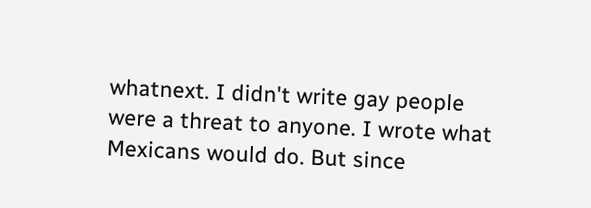whatnext. I didn't write gay people were a threat to anyone. I wrote what Mexicans would do. But since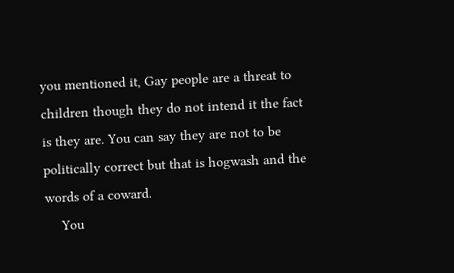you mentioned it, Gay people are a threat to children though they do not intend it the fact is they are. You can say they are not to be politically correct but that is hogwash and the words of a coward.
    You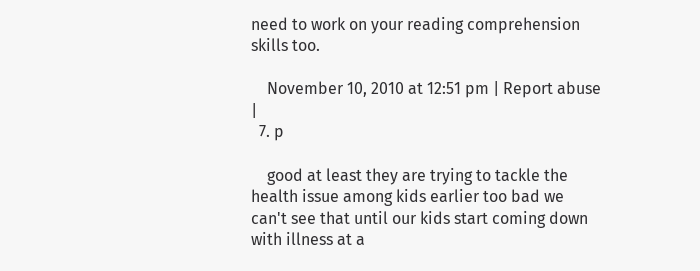need to work on your reading comprehension skills too.

    November 10, 2010 at 12:51 pm | Report abuse |
  7. p

    good at least they are trying to tackle the health issue among kids earlier too bad we can't see that until our kids start coming down with illness at a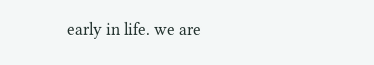early in life. we are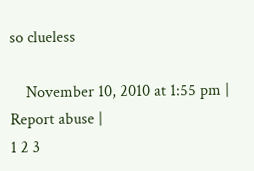so clueless

    November 10, 2010 at 1:55 pm | Report abuse |
1 2 3